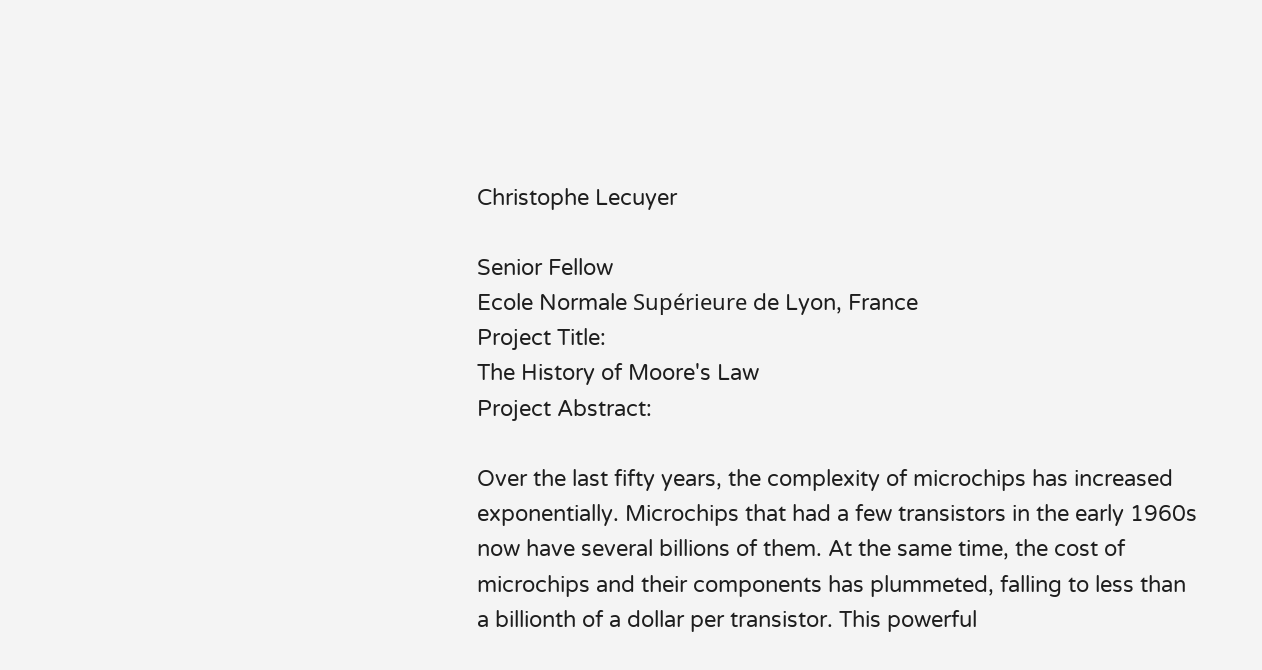Christophe Lecuyer

Senior Fellow
Ecole Normale Supérieure de Lyon, France
Project Title:
The History of Moore's Law
Project Abstract:

Over the last fifty years, the complexity of microchips has increased exponentially. Microchips that had a few transistors in the early 1960s now have several billions of them. At the same time, the cost of microchips and their components has plummeted, falling to less than a billionth of a dollar per transistor. This powerful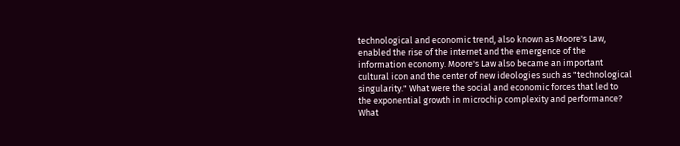technological and economic trend, also known as Moore's Law, enabled the rise of the internet and the emergence of the information economy. Moore's Law also became an important cultural icon and the center of new ideologies such as "technological singularity." What were the social and economic forces that led to the exponential growth in microchip complexity and performance? What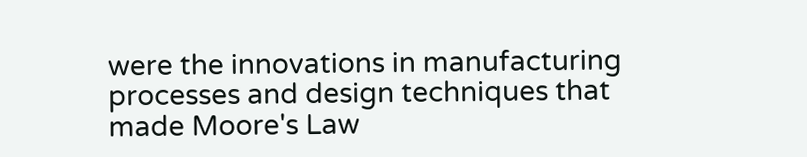were the innovations in manufacturing processes and design techniques that made Moore's Law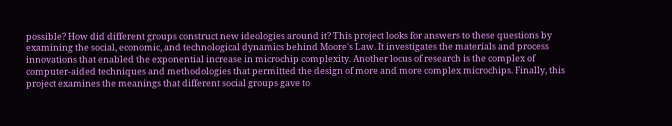possible? How did different groups construct new ideologies around it? This project looks for answers to these questions by examining the social, economic, and technological dynamics behind Moore's Law. It investigates the materials and process innovations that enabled the exponential increase in microchip complexity. Another locus of research is the complex of computer-aided techniques and methodologies that permitted the design of more and more complex microchips. Finally, this project examines the meanings that different social groups gave to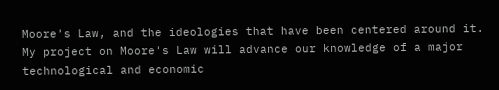Moore's Law, and the ideologies that have been centered around it. My project on Moore's Law will advance our knowledge of a major technological and economic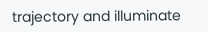trajectory and illuminate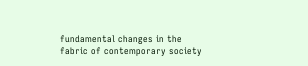fundamental changes in the fabric of contemporary society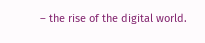– the rise of the digital world.